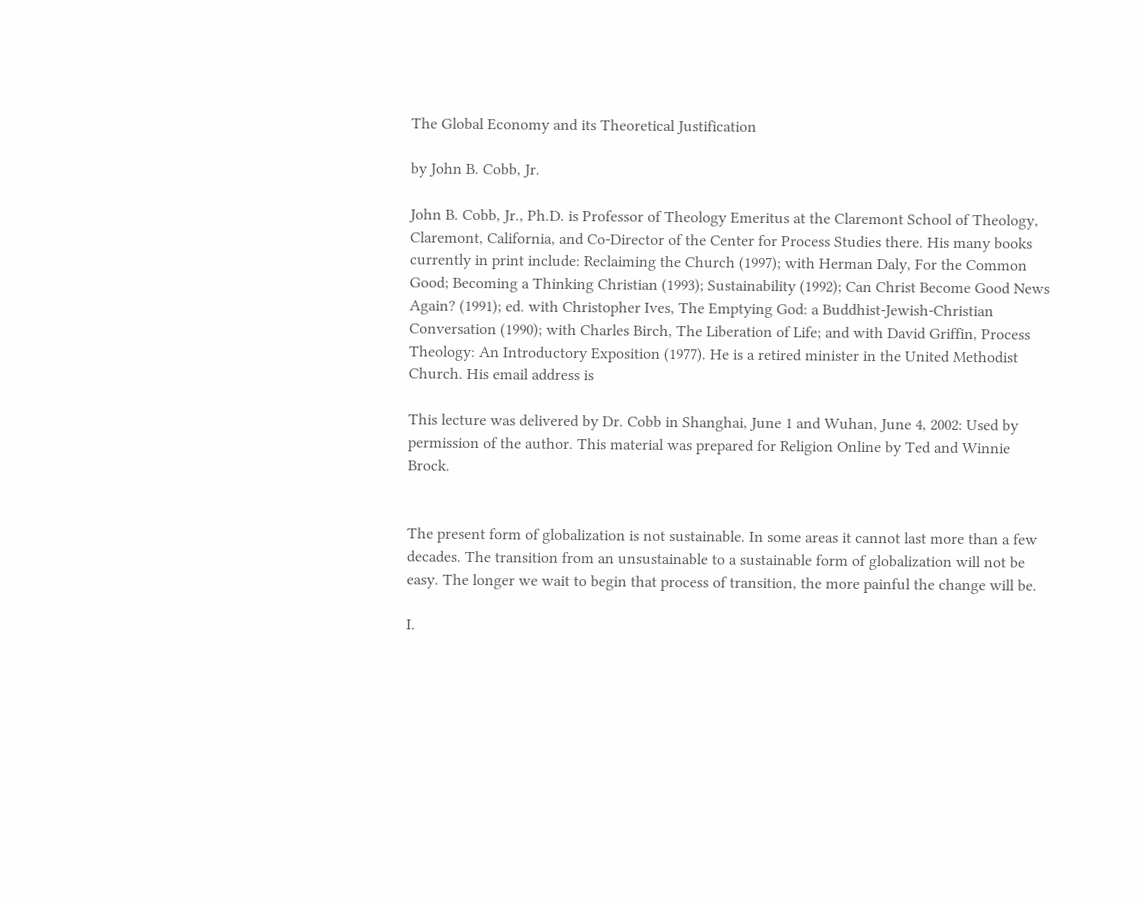The Global Economy and its Theoretical Justification

by John B. Cobb, Jr.

John B. Cobb, Jr., Ph.D. is Professor of Theology Emeritus at the Claremont School of Theology, Claremont, California, and Co-Director of the Center for Process Studies there. His many books currently in print include: Reclaiming the Church (1997); with Herman Daly, For the Common Good; Becoming a Thinking Christian (1993); Sustainability (1992); Can Christ Become Good News Again? (1991); ed. with Christopher Ives, The Emptying God: a Buddhist-Jewish-Christian Conversation (1990); with Charles Birch, The Liberation of Life; and with David Griffin, Process Theology: An Introductory Exposition (1977). He is a retired minister in the United Methodist Church. His email address is

This lecture was delivered by Dr. Cobb in Shanghai, June 1 and Wuhan, June 4, 2002: Used by permission of the author. This material was prepared for Religion Online by Ted and Winnie Brock.


The present form of globalization is not sustainable. In some areas it cannot last more than a few decades. The transition from an unsustainable to a sustainable form of globalization will not be easy. The longer we wait to begin that process of transition, the more painful the change will be.

I.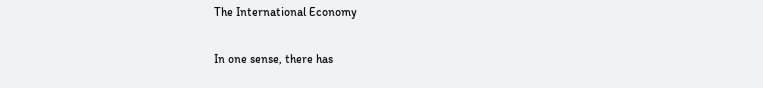The International Economy

In one sense, there has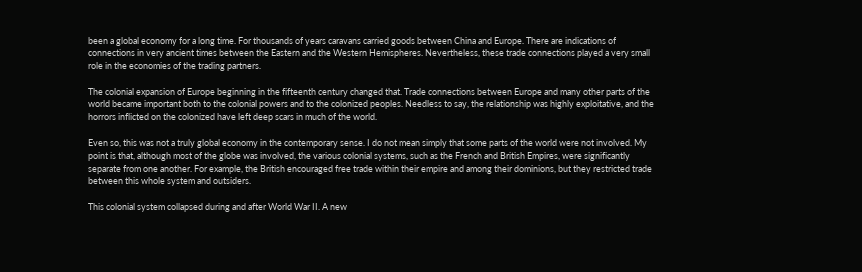been a global economy for a long time. For thousands of years caravans carried goods between China and Europe. There are indications of connections in very ancient times between the Eastern and the Western Hemispheres. Nevertheless, these trade connections played a very small role in the economies of the trading partners.

The colonial expansion of Europe beginning in the fifteenth century changed that. Trade connections between Europe and many other parts of the world became important both to the colonial powers and to the colonized peoples. Needless to say, the relationship was highly exploitative, and the horrors inflicted on the colonized have left deep scars in much of the world.

Even so, this was not a truly global economy in the contemporary sense. I do not mean simply that some parts of the world were not involved. My point is that, although most of the globe was involved, the various colonial systems, such as the French and British Empires, were significantly separate from one another. For example, the British encouraged free trade within their empire and among their dominions, but they restricted trade between this whole system and outsiders.

This colonial system collapsed during and after World War II. A new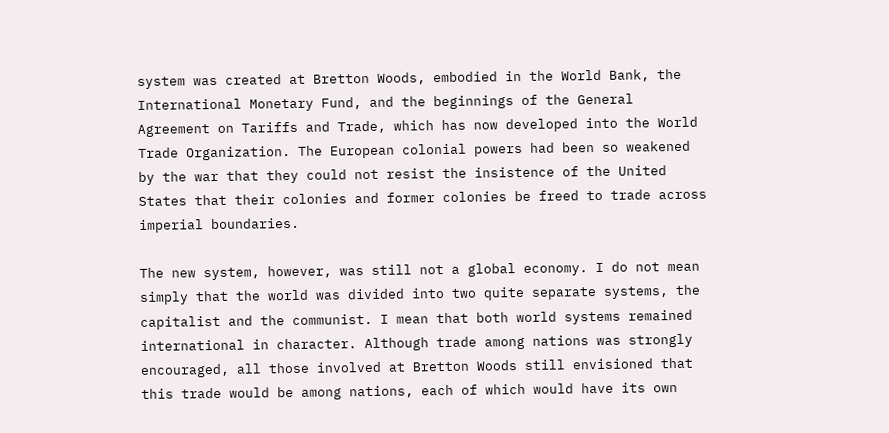system was created at Bretton Woods, embodied in the World Bank, the International Monetary Fund, and the beginnings of the General Agreement on Tariffs and Trade, which has now developed into the World Trade Organization. The European colonial powers had been so weakened by the war that they could not resist the insistence of the United States that their colonies and former colonies be freed to trade across imperial boundaries.

The new system, however, was still not a global economy. I do not mean simply that the world was divided into two quite separate systems, the capitalist and the communist. I mean that both world systems remained international in character. Although trade among nations was strongly encouraged, all those involved at Bretton Woods still envisioned that this trade would be among nations, each of which would have its own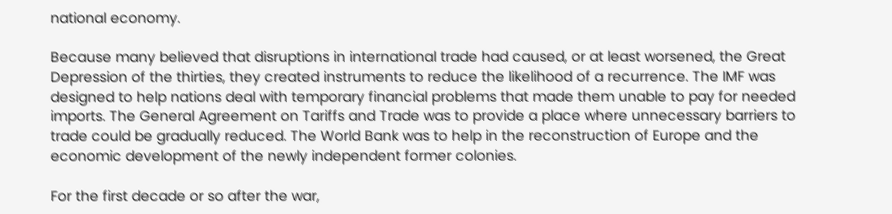national economy.

Because many believed that disruptions in international trade had caused, or at least worsened, the Great Depression of the thirties, they created instruments to reduce the likelihood of a recurrence. The IMF was designed to help nations deal with temporary financial problems that made them unable to pay for needed imports. The General Agreement on Tariffs and Trade was to provide a place where unnecessary barriers to trade could be gradually reduced. The World Bank was to help in the reconstruction of Europe and the economic development of the newly independent former colonies.

For the first decade or so after the war,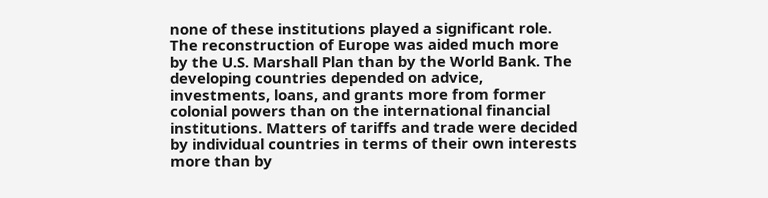none of these institutions played a significant role. The reconstruction of Europe was aided much more by the U.S. Marshall Plan than by the World Bank. The developing countries depended on advice, investments, loans, and grants more from former colonial powers than on the international financial institutions. Matters of tariffs and trade were decided by individual countries in terms of their own interests more than by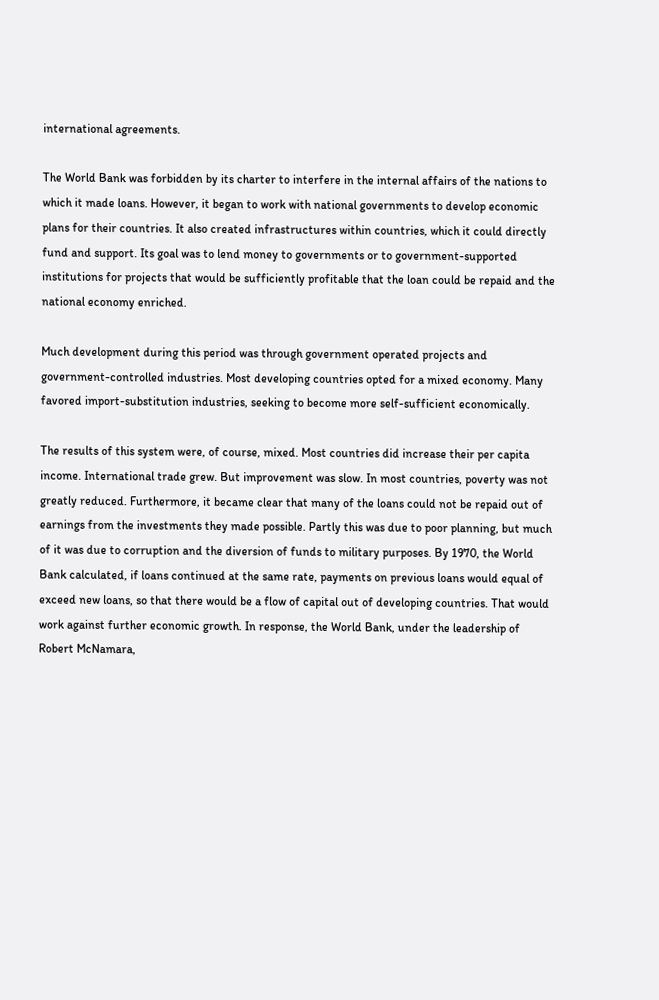international agreements.

The World Bank was forbidden by its charter to interfere in the internal affairs of the nations to which it made loans. However, it began to work with national governments to develop economic plans for their countries. It also created infrastructures within countries, which it could directly fund and support. Its goal was to lend money to governments or to government-supported institutions for projects that would be sufficiently profitable that the loan could be repaid and the national economy enriched.

Much development during this period was through government operated projects and government-controlled industries. Most developing countries opted for a mixed economy. Many favored import-substitution industries, seeking to become more self-sufficient economically.

The results of this system were, of course, mixed. Most countries did increase their per capita income. International trade grew. But improvement was slow. In most countries, poverty was not greatly reduced. Furthermore, it became clear that many of the loans could not be repaid out of earnings from the investments they made possible. Partly this was due to poor planning, but much of it was due to corruption and the diversion of funds to military purposes. By 1970, the World Bank calculated, if loans continued at the same rate, payments on previous loans would equal of exceed new loans, so that there would be a flow of capital out of developing countries. That would work against further economic growth. In response, the World Bank, under the leadership of Robert McNamara,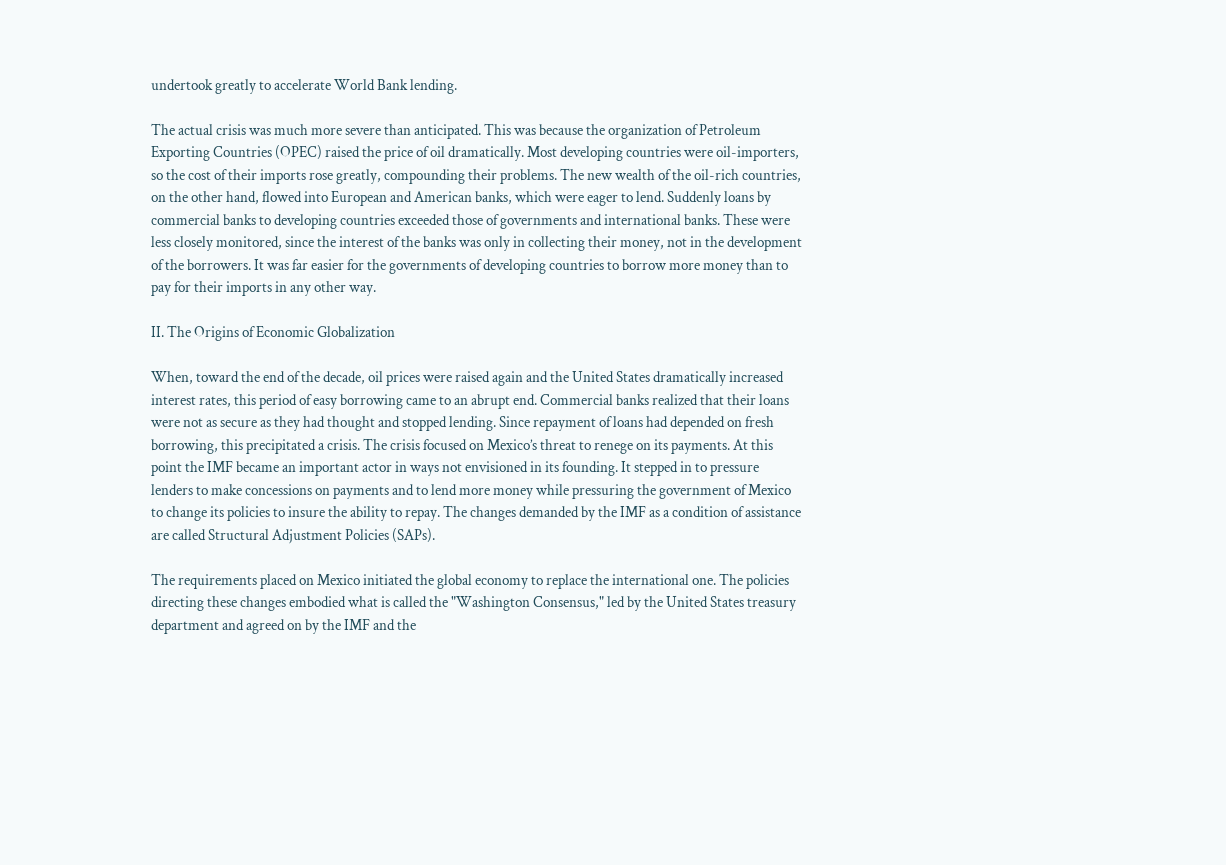undertook greatly to accelerate World Bank lending.

The actual crisis was much more severe than anticipated. This was because the organization of Petroleum Exporting Countries (OPEC) raised the price of oil dramatically. Most developing countries were oil-importers, so the cost of their imports rose greatly, compounding their problems. The new wealth of the oil-rich countries, on the other hand, flowed into European and American banks, which were eager to lend. Suddenly loans by commercial banks to developing countries exceeded those of governments and international banks. These were less closely monitored, since the interest of the banks was only in collecting their money, not in the development of the borrowers. It was far easier for the governments of developing countries to borrow more money than to pay for their imports in any other way.

II. The Origins of Economic Globalization

When, toward the end of the decade, oil prices were raised again and the United States dramatically increased interest rates, this period of easy borrowing came to an abrupt end. Commercial banks realized that their loans were not as secure as they had thought and stopped lending. Since repayment of loans had depended on fresh borrowing, this precipitated a crisis. The crisis focused on Mexico’s threat to renege on its payments. At this point the IMF became an important actor in ways not envisioned in its founding. It stepped in to pressure lenders to make concessions on payments and to lend more money while pressuring the government of Mexico to change its policies to insure the ability to repay. The changes demanded by the IMF as a condition of assistance are called Structural Adjustment Policies (SAPs).

The requirements placed on Mexico initiated the global economy to replace the international one. The policies directing these changes embodied what is called the "Washington Consensus," led by the United States treasury department and agreed on by the IMF and the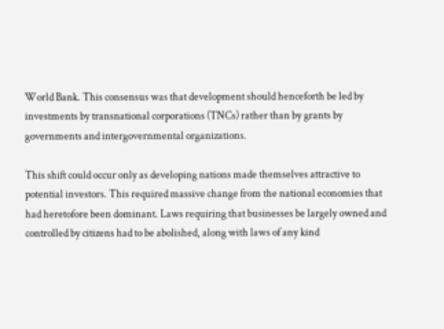World Bank. This consensus was that development should henceforth be led by investments by transnational corporations (TNCs) rather than by grants by governments and intergovernmental organizations.

This shift could occur only as developing nations made themselves attractive to potential investors. This required massive change from the national economies that had heretofore been dominant. Laws requiring that businesses be largely owned and controlled by citizens had to be abolished, along with laws of any kind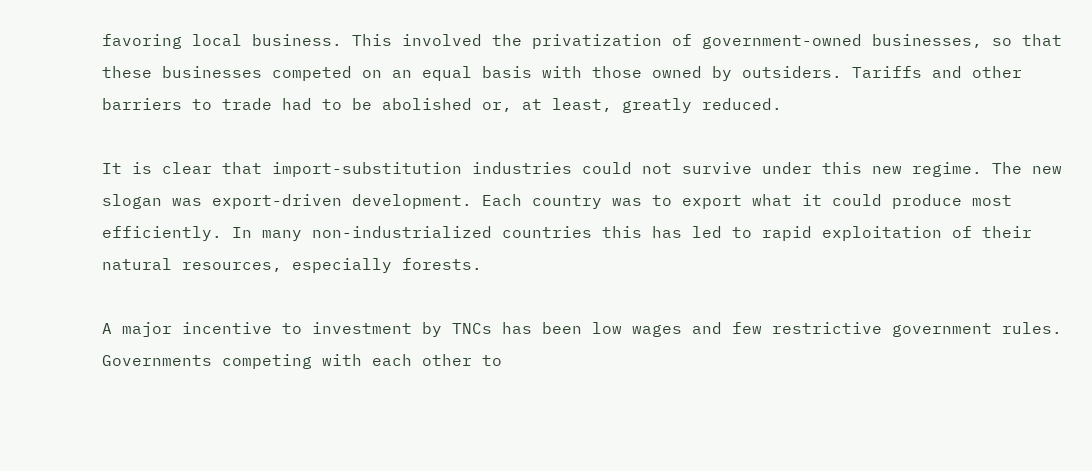favoring local business. This involved the privatization of government-owned businesses, so that these businesses competed on an equal basis with those owned by outsiders. Tariffs and other barriers to trade had to be abolished or, at least, greatly reduced.

It is clear that import-substitution industries could not survive under this new regime. The new slogan was export-driven development. Each country was to export what it could produce most efficiently. In many non-industrialized countries this has led to rapid exploitation of their natural resources, especially forests.

A major incentive to investment by TNCs has been low wages and few restrictive government rules. Governments competing with each other to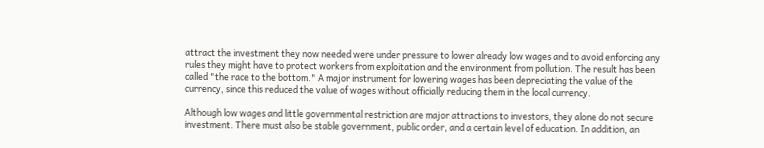attract the investment they now needed were under pressure to lower already low wages and to avoid enforcing any rules they might have to protect workers from exploitation and the environment from pollution. The result has been called "the race to the bottom." A major instrument for lowering wages has been depreciating the value of the currency, since this reduced the value of wages without officially reducing them in the local currency.

Although low wages and little governmental restriction are major attractions to investors, they alone do not secure investment. There must also be stable government, public order, and a certain level of education. In addition, an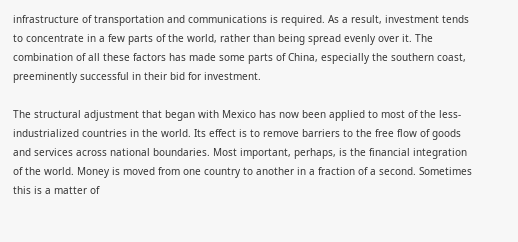infrastructure of transportation and communications is required. As a result, investment tends to concentrate in a few parts of the world, rather than being spread evenly over it. The combination of all these factors has made some parts of China, especially the southern coast, preeminently successful in their bid for investment.

The structural adjustment that began with Mexico has now been applied to most of the less-industrialized countries in the world. Its effect is to remove barriers to the free flow of goods and services across national boundaries. Most important, perhaps, is the financial integration of the world. Money is moved from one country to another in a fraction of a second. Sometimes this is a matter of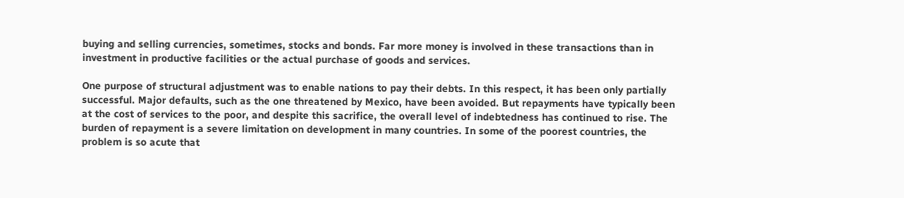buying and selling currencies, sometimes, stocks and bonds. Far more money is involved in these transactions than in investment in productive facilities or the actual purchase of goods and services.

One purpose of structural adjustment was to enable nations to pay their debts. In this respect, it has been only partially successful. Major defaults, such as the one threatened by Mexico, have been avoided. But repayments have typically been at the cost of services to the poor, and despite this sacrifice, the overall level of indebtedness has continued to rise. The burden of repayment is a severe limitation on development in many countries. In some of the poorest countries, the problem is so acute that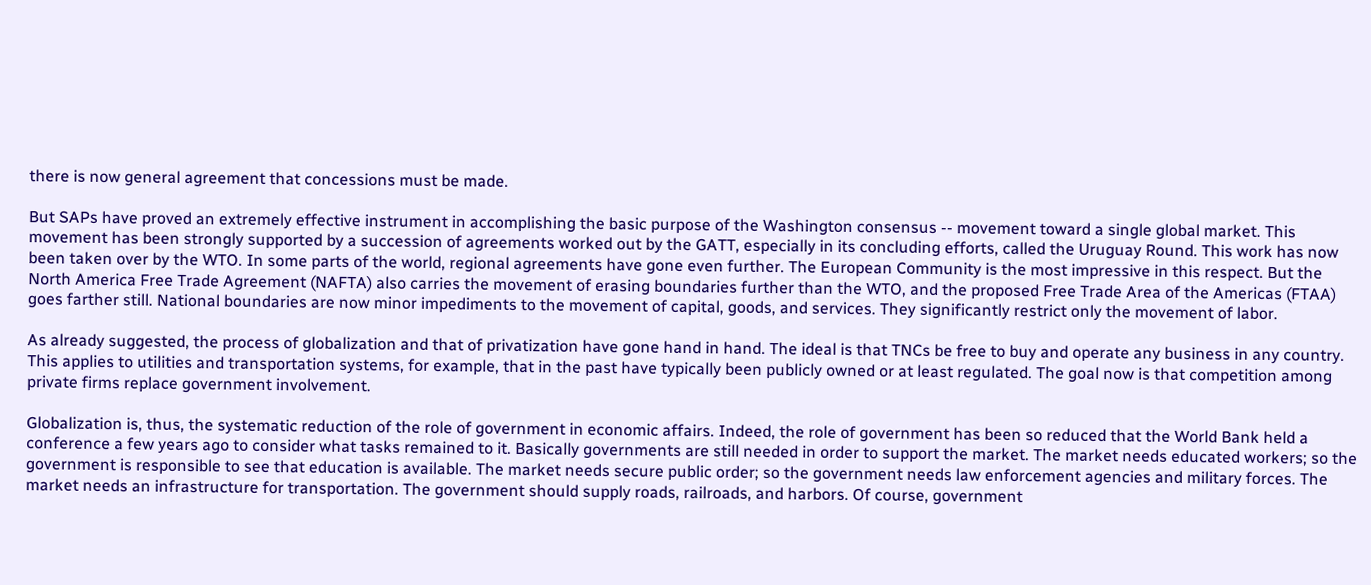there is now general agreement that concessions must be made.

But SAPs have proved an extremely effective instrument in accomplishing the basic purpose of the Washington consensus -- movement toward a single global market. This movement has been strongly supported by a succession of agreements worked out by the GATT, especially in its concluding efforts, called the Uruguay Round. This work has now been taken over by the WTO. In some parts of the world, regional agreements have gone even further. The European Community is the most impressive in this respect. But the North America Free Trade Agreement (NAFTA) also carries the movement of erasing boundaries further than the WTO, and the proposed Free Trade Area of the Americas (FTAA) goes farther still. National boundaries are now minor impediments to the movement of capital, goods, and services. They significantly restrict only the movement of labor.

As already suggested, the process of globalization and that of privatization have gone hand in hand. The ideal is that TNCs be free to buy and operate any business in any country. This applies to utilities and transportation systems, for example, that in the past have typically been publicly owned or at least regulated. The goal now is that competition among private firms replace government involvement.

Globalization is, thus, the systematic reduction of the role of government in economic affairs. Indeed, the role of government has been so reduced that the World Bank held a conference a few years ago to consider what tasks remained to it. Basically governments are still needed in order to support the market. The market needs educated workers; so the government is responsible to see that education is available. The market needs secure public order; so the government needs law enforcement agencies and military forces. The market needs an infrastructure for transportation. The government should supply roads, railroads, and harbors. Of course, government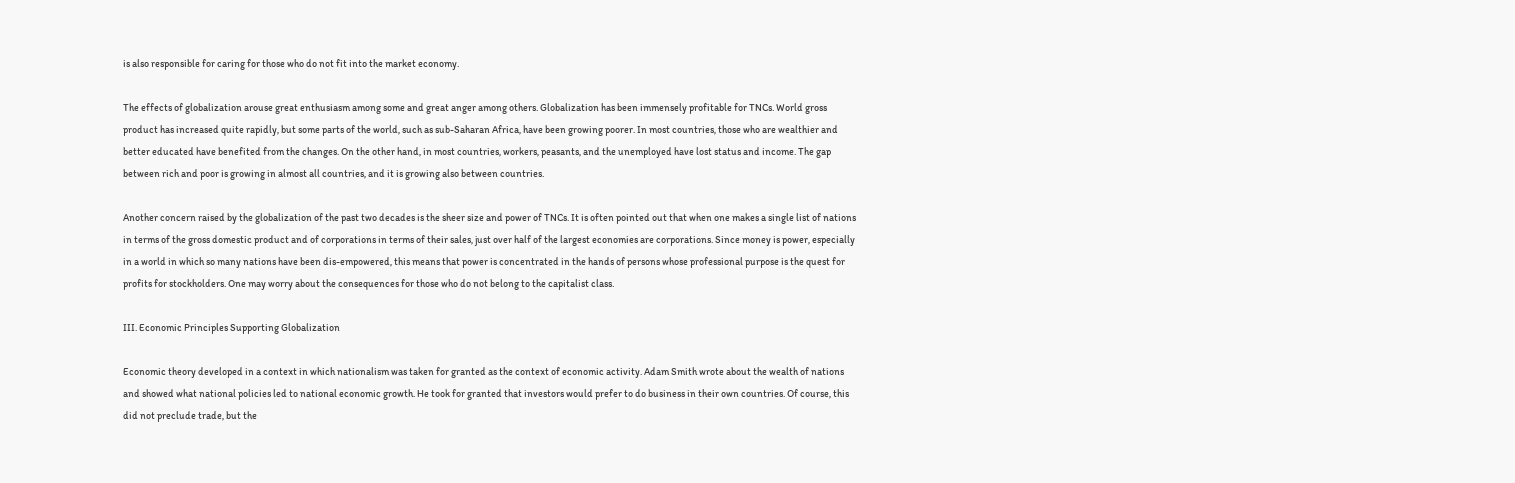is also responsible for caring for those who do not fit into the market economy.

The effects of globalization arouse great enthusiasm among some and great anger among others. Globalization has been immensely profitable for TNCs. World gross product has increased quite rapidly, but some parts of the world, such as sub-Saharan Africa, have been growing poorer. In most countries, those who are wealthier and better educated have benefited from the changes. On the other hand, in most countries, workers, peasants, and the unemployed have lost status and income. The gap between rich and poor is growing in almost all countries, and it is growing also between countries.

Another concern raised by the globalization of the past two decades is the sheer size and power of TNCs. It is often pointed out that when one makes a single list of nations in terms of the gross domestic product and of corporations in terms of their sales, just over half of the largest economies are corporations. Since money is power, especially in a world in which so many nations have been dis-empowered, this means that power is concentrated in the hands of persons whose professional purpose is the quest for profits for stockholders. One may worry about the consequences for those who do not belong to the capitalist class.

III. Economic Principles Supporting Globalization

Economic theory developed in a context in which nationalism was taken for granted as the context of economic activity. Adam Smith wrote about the wealth of nations and showed what national policies led to national economic growth. He took for granted that investors would prefer to do business in their own countries. Of course, this did not preclude trade, but the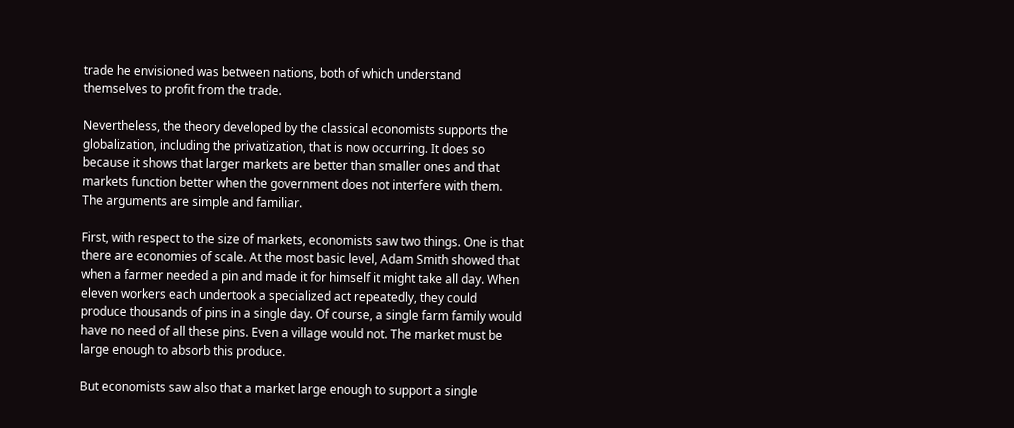trade he envisioned was between nations, both of which understand themselves to profit from the trade.

Nevertheless, the theory developed by the classical economists supports the globalization, including the privatization, that is now occurring. It does so because it shows that larger markets are better than smaller ones and that markets function better when the government does not interfere with them. The arguments are simple and familiar.

First, with respect to the size of markets, economists saw two things. One is that there are economies of scale. At the most basic level, Adam Smith showed that when a farmer needed a pin and made it for himself it might take all day. When eleven workers each undertook a specialized act repeatedly, they could produce thousands of pins in a single day. Of course, a single farm family would have no need of all these pins. Even a village would not. The market must be large enough to absorb this produce.

But economists saw also that a market large enough to support a single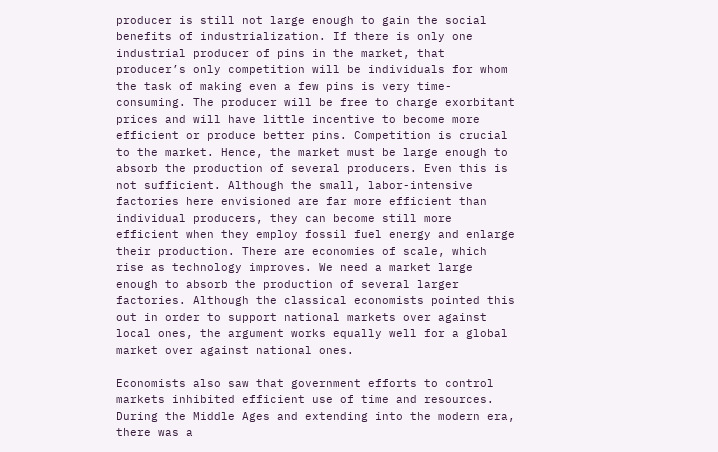producer is still not large enough to gain the social benefits of industrialization. If there is only one industrial producer of pins in the market, that producer’s only competition will be individuals for whom the task of making even a few pins is very time-consuming. The producer will be free to charge exorbitant prices and will have little incentive to become more efficient or produce better pins. Competition is crucial to the market. Hence, the market must be large enough to absorb the production of several producers. Even this is not sufficient. Although the small, labor-intensive factories here envisioned are far more efficient than individual producers, they can become still more efficient when they employ fossil fuel energy and enlarge their production. There are economies of scale, which rise as technology improves. We need a market large enough to absorb the production of several larger factories. Although the classical economists pointed this out in order to support national markets over against local ones, the argument works equally well for a global market over against national ones.

Economists also saw that government efforts to control markets inhibited efficient use of time and resources. During the Middle Ages and extending into the modern era, there was a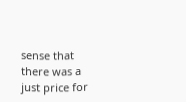sense that there was a just price for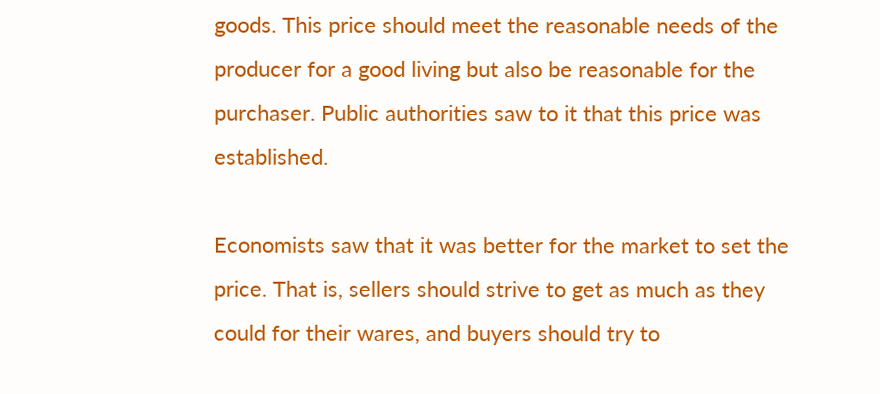goods. This price should meet the reasonable needs of the producer for a good living but also be reasonable for the purchaser. Public authorities saw to it that this price was established.

Economists saw that it was better for the market to set the price. That is, sellers should strive to get as much as they could for their wares, and buyers should try to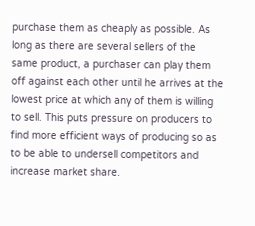purchase them as cheaply as possible. As long as there are several sellers of the same product, a purchaser can play them off against each other until he arrives at the lowest price at which any of them is willing to sell. This puts pressure on producers to find more efficient ways of producing so as to be able to undersell competitors and increase market share.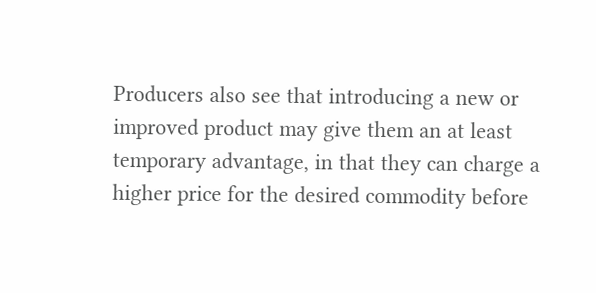Producers also see that introducing a new or improved product may give them an at least temporary advantage, in that they can charge a higher price for the desired commodity before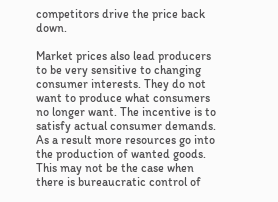competitors drive the price back down.

Market prices also lead producers to be very sensitive to changing consumer interests. They do not want to produce what consumers no longer want. The incentive is to satisfy actual consumer demands. As a result more resources go into the production of wanted goods. This may not be the case when there is bureaucratic control of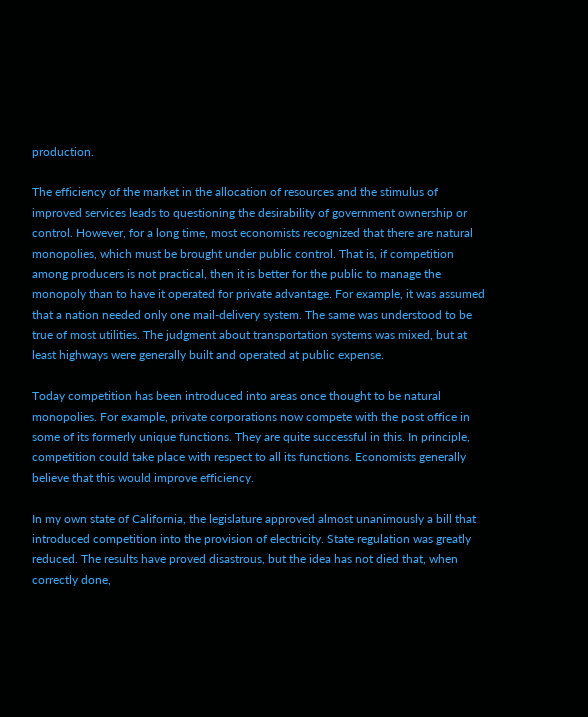production.

The efficiency of the market in the allocation of resources and the stimulus of improved services leads to questioning the desirability of government ownership or control. However, for a long time, most economists recognized that there are natural monopolies, which must be brought under public control. That is, if competition among producers is not practical, then it is better for the public to manage the monopoly than to have it operated for private advantage. For example, it was assumed that a nation needed only one mail-delivery system. The same was understood to be true of most utilities. The judgment about transportation systems was mixed, but at least highways were generally built and operated at public expense.

Today competition has been introduced into areas once thought to be natural monopolies. For example, private corporations now compete with the post office in some of its formerly unique functions. They are quite successful in this. In principle, competition could take place with respect to all its functions. Economists generally believe that this would improve efficiency.

In my own state of California, the legislature approved almost unanimously a bill that introduced competition into the provision of electricity. State regulation was greatly reduced. The results have proved disastrous, but the idea has not died that, when correctly done,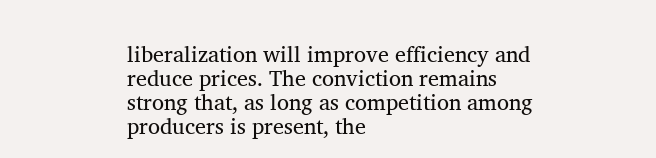liberalization will improve efficiency and reduce prices. The conviction remains strong that, as long as competition among producers is present, the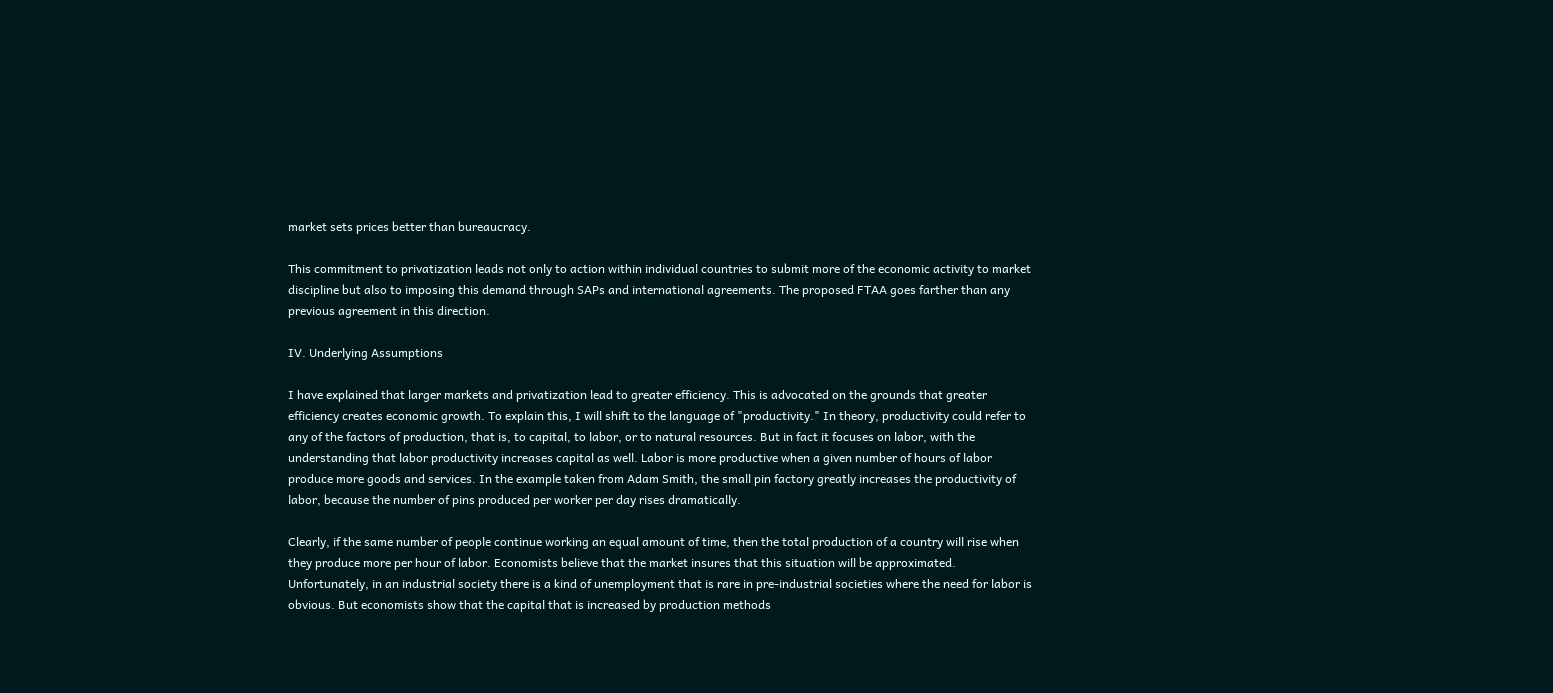market sets prices better than bureaucracy.

This commitment to privatization leads not only to action within individual countries to submit more of the economic activity to market discipline but also to imposing this demand through SAPs and international agreements. The proposed FTAA goes farther than any previous agreement in this direction.

IV. Underlying Assumptions

I have explained that larger markets and privatization lead to greater efficiency. This is advocated on the grounds that greater efficiency creates economic growth. To explain this, I will shift to the language of "productivity." In theory, productivity could refer to any of the factors of production, that is, to capital, to labor, or to natural resources. But in fact it focuses on labor, with the understanding that labor productivity increases capital as well. Labor is more productive when a given number of hours of labor produce more goods and services. In the example taken from Adam Smith, the small pin factory greatly increases the productivity of labor, because the number of pins produced per worker per day rises dramatically.

Clearly, if the same number of people continue working an equal amount of time, then the total production of a country will rise when they produce more per hour of labor. Economists believe that the market insures that this situation will be approximated. Unfortunately, in an industrial society there is a kind of unemployment that is rare in pre-industrial societies where the need for labor is obvious. But economists show that the capital that is increased by production methods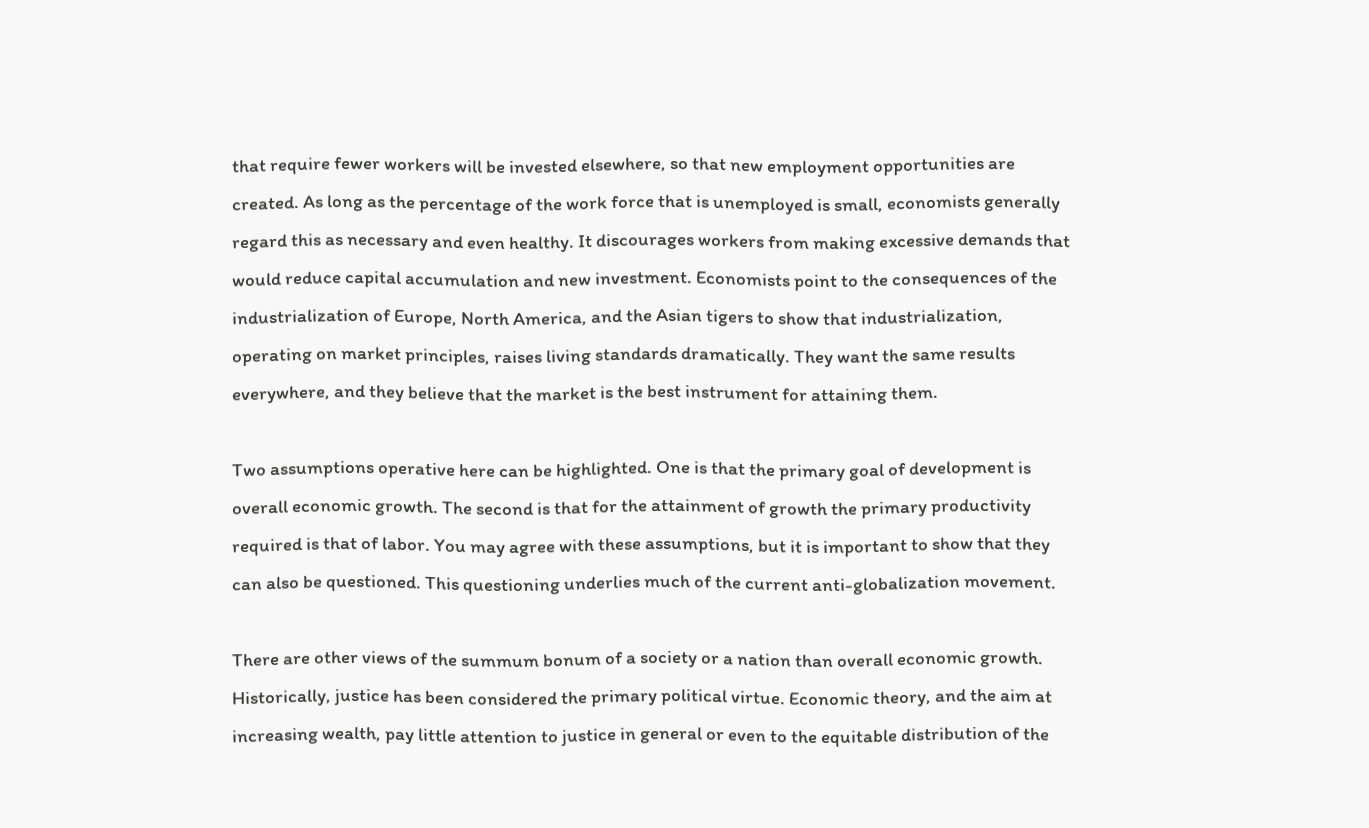that require fewer workers will be invested elsewhere, so that new employment opportunities are created. As long as the percentage of the work force that is unemployed is small, economists generally regard this as necessary and even healthy. It discourages workers from making excessive demands that would reduce capital accumulation and new investment. Economists point to the consequences of the industrialization of Europe, North America, and the Asian tigers to show that industrialization, operating on market principles, raises living standards dramatically. They want the same results everywhere, and they believe that the market is the best instrument for attaining them.

Two assumptions operative here can be highlighted. One is that the primary goal of development is overall economic growth. The second is that for the attainment of growth the primary productivity required is that of labor. You may agree with these assumptions, but it is important to show that they can also be questioned. This questioning underlies much of the current anti-globalization movement.

There are other views of the summum bonum of a society or a nation than overall economic growth. Historically, justice has been considered the primary political virtue. Economic theory, and the aim at increasing wealth, pay little attention to justice in general or even to the equitable distribution of the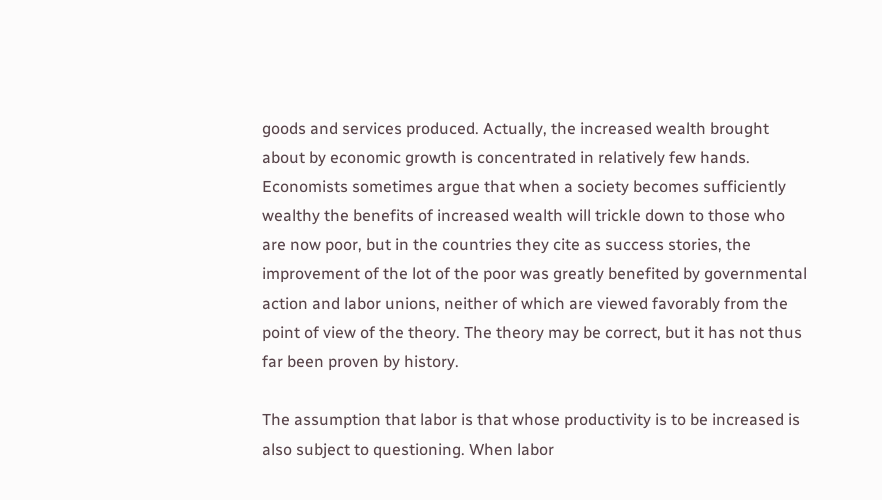goods and services produced. Actually, the increased wealth brought about by economic growth is concentrated in relatively few hands. Economists sometimes argue that when a society becomes sufficiently wealthy the benefits of increased wealth will trickle down to those who are now poor, but in the countries they cite as success stories, the improvement of the lot of the poor was greatly benefited by governmental action and labor unions, neither of which are viewed favorably from the point of view of the theory. The theory may be correct, but it has not thus far been proven by history.

The assumption that labor is that whose productivity is to be increased is also subject to questioning. When labor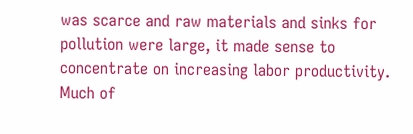was scarce and raw materials and sinks for pollution were large, it made sense to concentrate on increasing labor productivity. Much of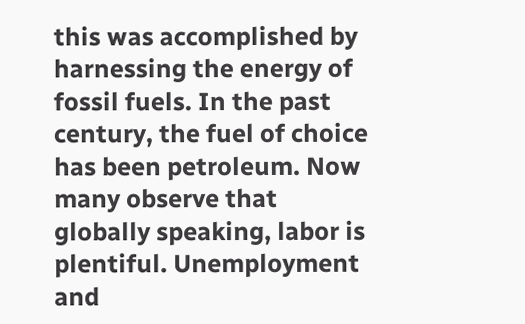this was accomplished by harnessing the energy of fossil fuels. In the past century, the fuel of choice has been petroleum. Now many observe that globally speaking, labor is plentiful. Unemployment and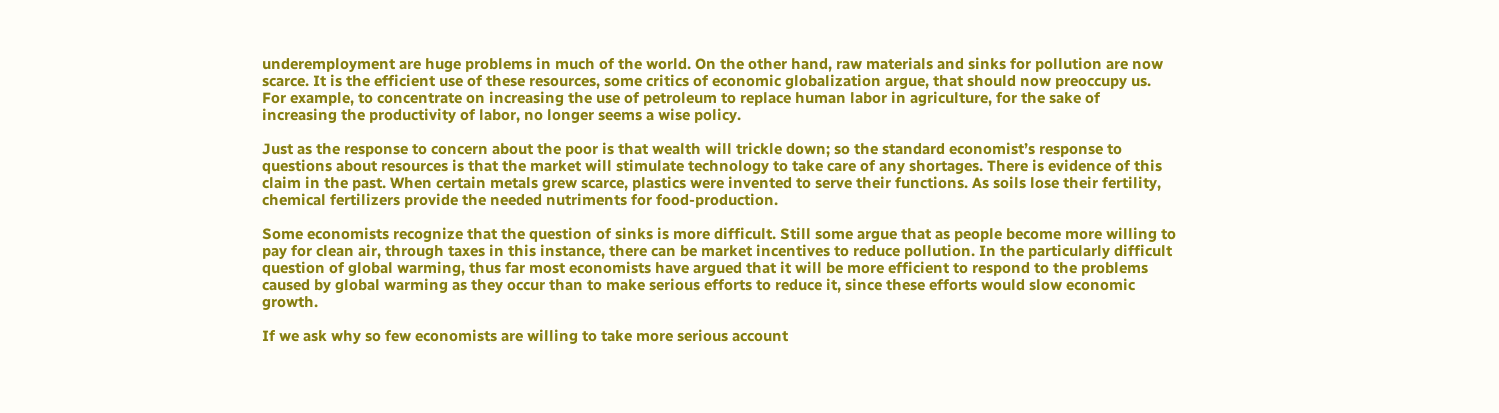underemployment are huge problems in much of the world. On the other hand, raw materials and sinks for pollution are now scarce. It is the efficient use of these resources, some critics of economic globalization argue, that should now preoccupy us. For example, to concentrate on increasing the use of petroleum to replace human labor in agriculture, for the sake of increasing the productivity of labor, no longer seems a wise policy.

Just as the response to concern about the poor is that wealth will trickle down; so the standard economist’s response to questions about resources is that the market will stimulate technology to take care of any shortages. There is evidence of this claim in the past. When certain metals grew scarce, plastics were invented to serve their functions. As soils lose their fertility, chemical fertilizers provide the needed nutriments for food-production.

Some economists recognize that the question of sinks is more difficult. Still some argue that as people become more willing to pay for clean air, through taxes in this instance, there can be market incentives to reduce pollution. In the particularly difficult question of global warming, thus far most economists have argued that it will be more efficient to respond to the problems caused by global warming as they occur than to make serious efforts to reduce it, since these efforts would slow economic growth.

If we ask why so few economists are willing to take more serious account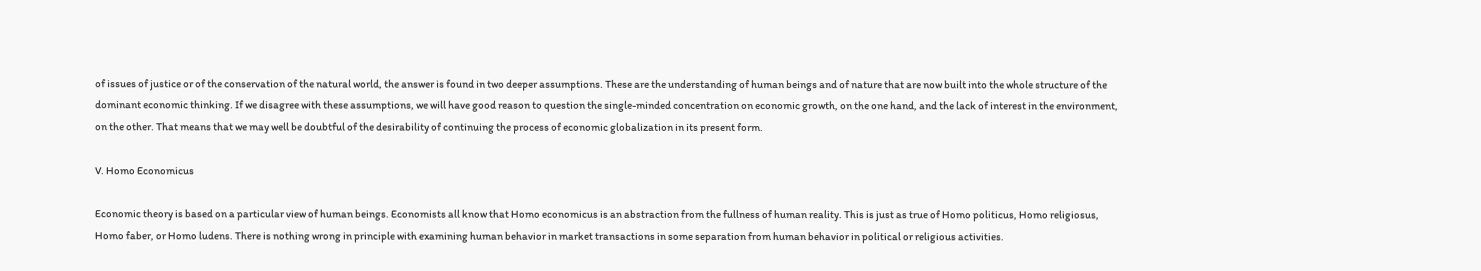of issues of justice or of the conservation of the natural world, the answer is found in two deeper assumptions. These are the understanding of human beings and of nature that are now built into the whole structure of the dominant economic thinking. If we disagree with these assumptions, we will have good reason to question the single-minded concentration on economic growth, on the one hand, and the lack of interest in the environment, on the other. That means that we may well be doubtful of the desirability of continuing the process of economic globalization in its present form.

V. Homo Economicus

Economic theory is based on a particular view of human beings. Economists all know that Homo economicus is an abstraction from the fullness of human reality. This is just as true of Homo politicus, Homo religiosus, Homo faber, or Homo ludens. There is nothing wrong in principle with examining human behavior in market transactions in some separation from human behavior in political or religious activities.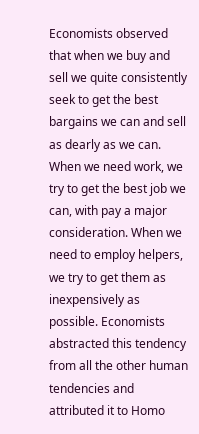Economists observed that when we buy and sell we quite consistently seek to get the best bargains we can and sell as dearly as we can. When we need work, we try to get the best job we can, with pay a major consideration. When we need to employ helpers, we try to get them as inexpensively as possible. Economists abstracted this tendency from all the other human tendencies and attributed it to Homo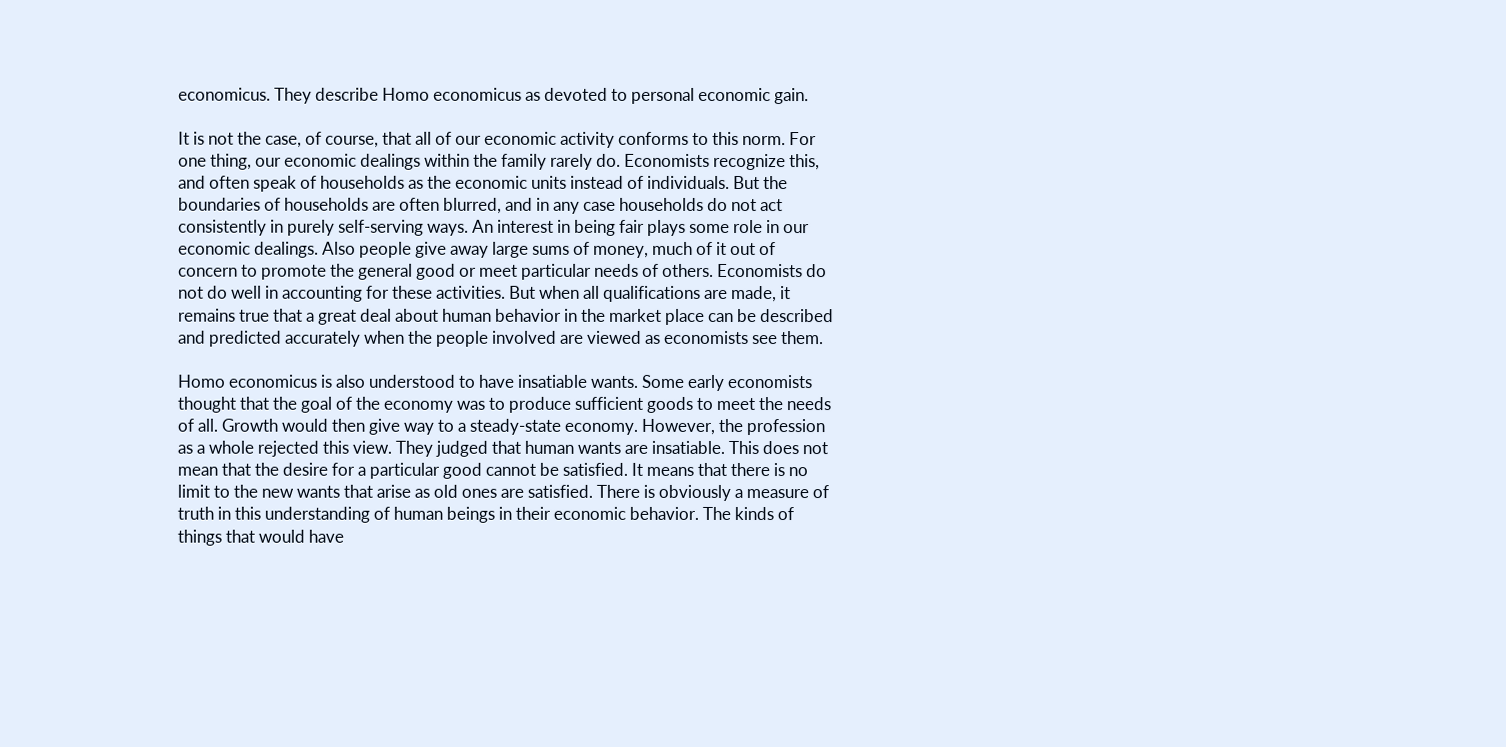economicus. They describe Homo economicus as devoted to personal economic gain.

It is not the case, of course, that all of our economic activity conforms to this norm. For one thing, our economic dealings within the family rarely do. Economists recognize this, and often speak of households as the economic units instead of individuals. But the boundaries of households are often blurred, and in any case households do not act consistently in purely self-serving ways. An interest in being fair plays some role in our economic dealings. Also people give away large sums of money, much of it out of concern to promote the general good or meet particular needs of others. Economists do not do well in accounting for these activities. But when all qualifications are made, it remains true that a great deal about human behavior in the market place can be described and predicted accurately when the people involved are viewed as economists see them.

Homo economicus is also understood to have insatiable wants. Some early economists thought that the goal of the economy was to produce sufficient goods to meet the needs of all. Growth would then give way to a steady-state economy. However, the profession as a whole rejected this view. They judged that human wants are insatiable. This does not mean that the desire for a particular good cannot be satisfied. It means that there is no limit to the new wants that arise as old ones are satisfied. There is obviously a measure of truth in this understanding of human beings in their economic behavior. The kinds of things that would have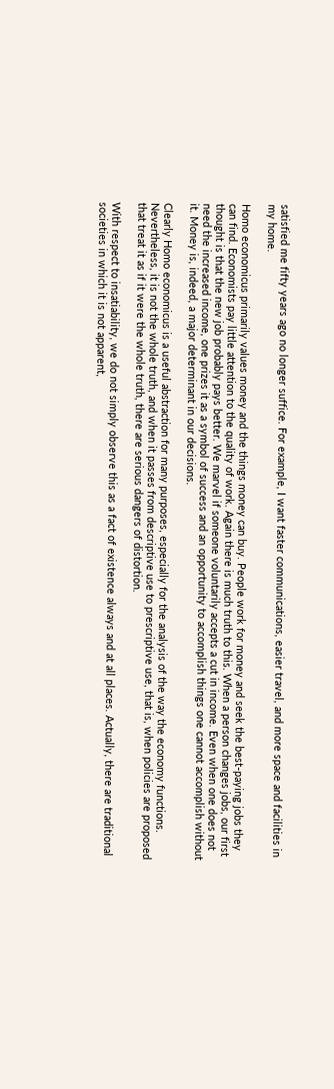satisfied me fifty years ago no longer suffice. For example, I want faster communications, easier travel, and more space and facilities in my home.

Homo economicus primarily values money and the things money can buy. People work for money and seek the best-paying jobs they can find. Economists pay little attention to the quality of work. Again there is much truth to this. When a person changes jobs, our first thought is that the new job probably pays better. We marvel if someone voluntarily accepts a cut in income. Even when one does not need the increased income, one prizes it as a symbol of success and an opportunity to accomplish things one cannot accomplish without it. Money is, indeed, a major determinant in our decisions.

Clearly Homo economicus is a useful abstraction for many purposes, especially for the analysis of the way the economy functions. Nevertheless, it is not the whole truth, and when it passes from descriptive use to prescriptive use, that is, when policies are proposed that treat it as if it were the whole truth, there are serious dangers of distortion.

With respect to insatiability, we do not simply observe this as a fact of existence always and at all places. Actually, there are traditional societies in which it is not apparent,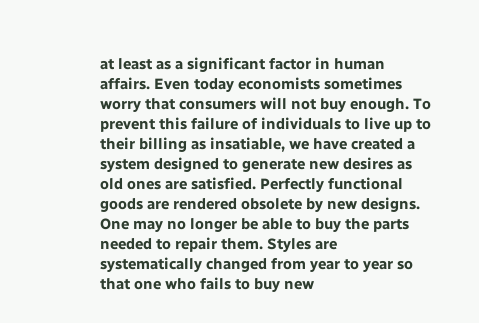at least as a significant factor in human affairs. Even today economists sometimes worry that consumers will not buy enough. To prevent this failure of individuals to live up to their billing as insatiable, we have created a system designed to generate new desires as old ones are satisfied. Perfectly functional goods are rendered obsolete by new designs. One may no longer be able to buy the parts needed to repair them. Styles are systematically changed from year to year so that one who fails to buy new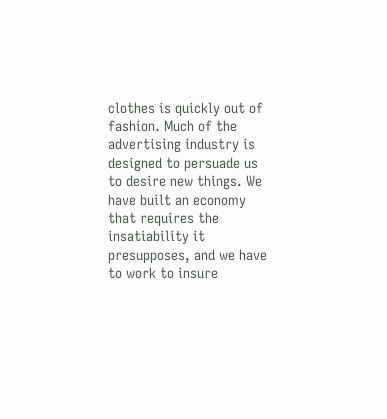clothes is quickly out of fashion. Much of the advertising industry is designed to persuade us to desire new things. We have built an economy that requires the insatiability it presupposes, and we have to work to insure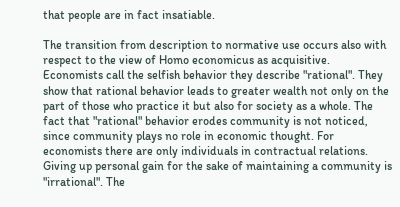that people are in fact insatiable.

The transition from description to normative use occurs also with respect to the view of Homo economicus as acquisitive. Economists call the selfish behavior they describe "rational". They show that rational behavior leads to greater wealth not only on the part of those who practice it but also for society as a whole. The fact that "rational" behavior erodes community is not noticed, since community plays no role in economic thought. For economists there are only individuals in contractual relations. Giving up personal gain for the sake of maintaining a community is "irrational". The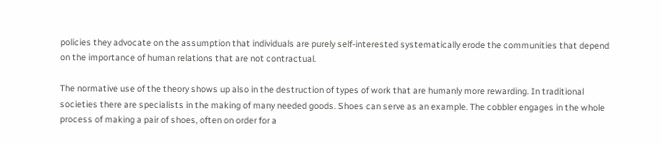policies they advocate on the assumption that individuals are purely self-interested systematically erode the communities that depend on the importance of human relations that are not contractual.

The normative use of the theory shows up also in the destruction of types of work that are humanly more rewarding. In traditional societies there are specialists in the making of many needed goods. Shoes can serve as an example. The cobbler engages in the whole process of making a pair of shoes, often on order for a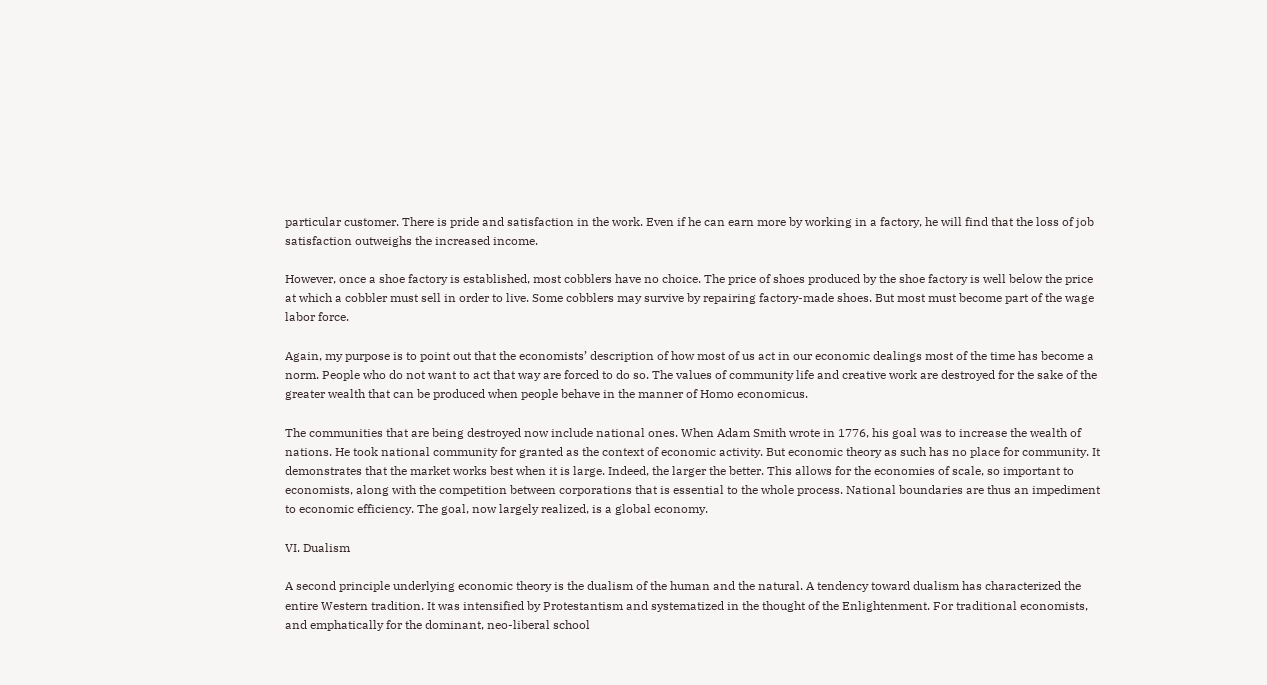particular customer. There is pride and satisfaction in the work. Even if he can earn more by working in a factory, he will find that the loss of job satisfaction outweighs the increased income.

However, once a shoe factory is established, most cobblers have no choice. The price of shoes produced by the shoe factory is well below the price at which a cobbler must sell in order to live. Some cobblers may survive by repairing factory-made shoes. But most must become part of the wage labor force.

Again, my purpose is to point out that the economists’ description of how most of us act in our economic dealings most of the time has become a norm. People who do not want to act that way are forced to do so. The values of community life and creative work are destroyed for the sake of the greater wealth that can be produced when people behave in the manner of Homo economicus.

The communities that are being destroyed now include national ones. When Adam Smith wrote in 1776, his goal was to increase the wealth of nations. He took national community for granted as the context of economic activity. But economic theory as such has no place for community. It demonstrates that the market works best when it is large. Indeed, the larger the better. This allows for the economies of scale, so important to economists, along with the competition between corporations that is essential to the whole process. National boundaries are thus an impediment to economic efficiency. The goal, now largely realized, is a global economy.

VI. Dualism

A second principle underlying economic theory is the dualism of the human and the natural. A tendency toward dualism has characterized the entire Western tradition. It was intensified by Protestantism and systematized in the thought of the Enlightenment. For traditional economists, and emphatically for the dominant, neo-liberal school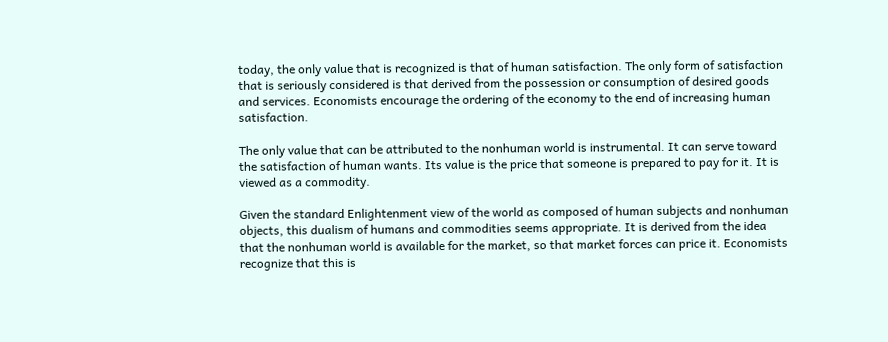today, the only value that is recognized is that of human satisfaction. The only form of satisfaction that is seriously considered is that derived from the possession or consumption of desired goods and services. Economists encourage the ordering of the economy to the end of increasing human satisfaction.

The only value that can be attributed to the nonhuman world is instrumental. It can serve toward the satisfaction of human wants. Its value is the price that someone is prepared to pay for it. It is viewed as a commodity.

Given the standard Enlightenment view of the world as composed of human subjects and nonhuman objects, this dualism of humans and commodities seems appropriate. It is derived from the idea that the nonhuman world is available for the market, so that market forces can price it. Economists recognize that this is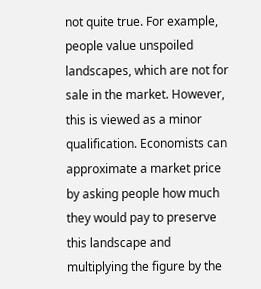not quite true. For example, people value unspoiled landscapes, which are not for sale in the market. However, this is viewed as a minor qualification. Economists can approximate a market price by asking people how much they would pay to preserve this landscape and multiplying the figure by the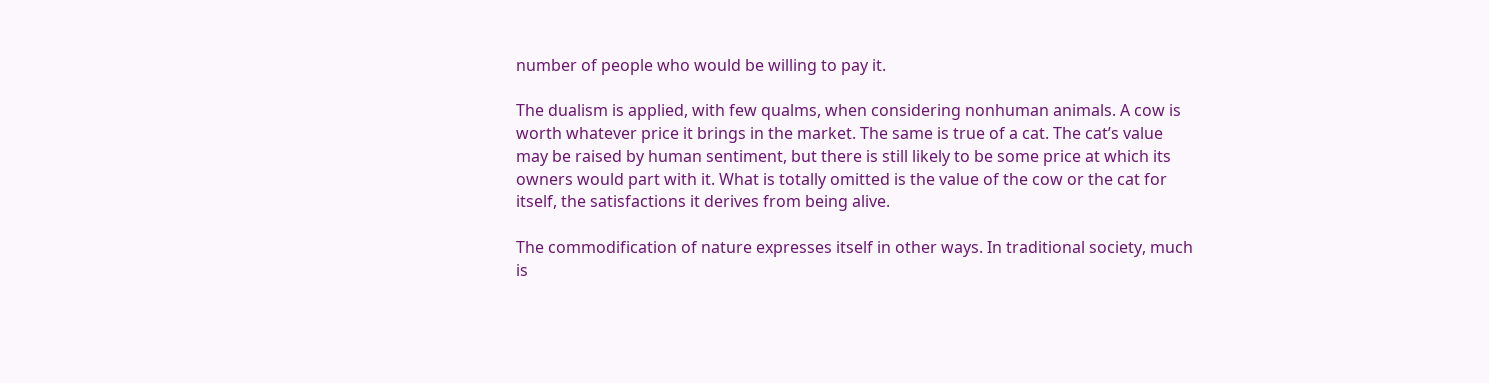number of people who would be willing to pay it.

The dualism is applied, with few qualms, when considering nonhuman animals. A cow is worth whatever price it brings in the market. The same is true of a cat. The cat’s value may be raised by human sentiment, but there is still likely to be some price at which its owners would part with it. What is totally omitted is the value of the cow or the cat for itself, the satisfactions it derives from being alive.

The commodification of nature expresses itself in other ways. In traditional society, much is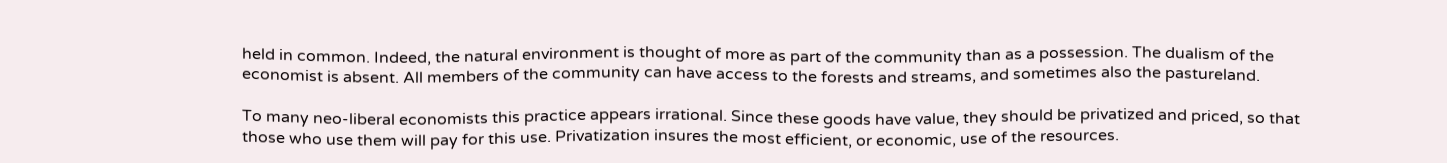held in common. Indeed, the natural environment is thought of more as part of the community than as a possession. The dualism of the economist is absent. All members of the community can have access to the forests and streams, and sometimes also the pastureland.

To many neo-liberal economists this practice appears irrational. Since these goods have value, they should be privatized and priced, so that those who use them will pay for this use. Privatization insures the most efficient, or economic, use of the resources.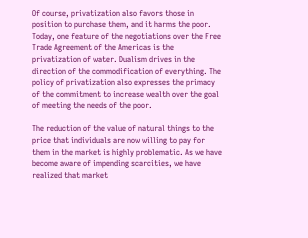Of course, privatization also favors those in position to purchase them, and it harms the poor. Today, one feature of the negotiations over the Free Trade Agreement of the Americas is the privatization of water. Dualism drives in the direction of the commodification of everything. The policy of privatization also expresses the primacy of the commitment to increase wealth over the goal of meeting the needs of the poor.

The reduction of the value of natural things to the price that individuals are now willing to pay for them in the market is highly problematic. As we have become aware of impending scarcities, we have realized that market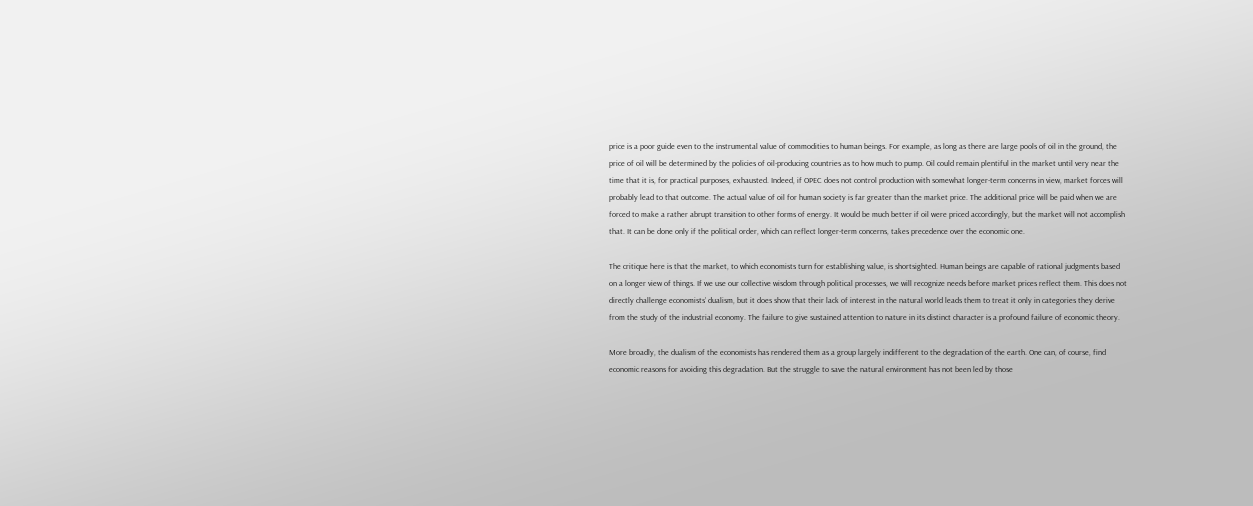price is a poor guide even to the instrumental value of commodities to human beings. For example, as long as there are large pools of oil in the ground, the price of oil will be determined by the policies of oil-producing countries as to how much to pump. Oil could remain plentiful in the market until very near the time that it is, for practical purposes, exhausted. Indeed, if OPEC does not control production with somewhat longer-term concerns in view, market forces will probably lead to that outcome. The actual value of oil for human society is far greater than the market price. The additional price will be paid when we are forced to make a rather abrupt transition to other forms of energy. It would be much better if oil were priced accordingly, but the market will not accomplish that. It can be done only if the political order, which can reflect longer-term concerns, takes precedence over the economic one.

The critique here is that the market, to which economists turn for establishing value, is shortsighted. Human beings are capable of rational judgments based on a longer view of things. If we use our collective wisdom through political processes, we will recognize needs before market prices reflect them. This does not directly challenge economists’ dualism, but it does show that their lack of interest in the natural world leads them to treat it only in categories they derive from the study of the industrial economy. The failure to give sustained attention to nature in its distinct character is a profound failure of economic theory.

More broadly, the dualism of the economists has rendered them as a group largely indifferent to the degradation of the earth. One can, of course, find economic reasons for avoiding this degradation. But the struggle to save the natural environment has not been led by those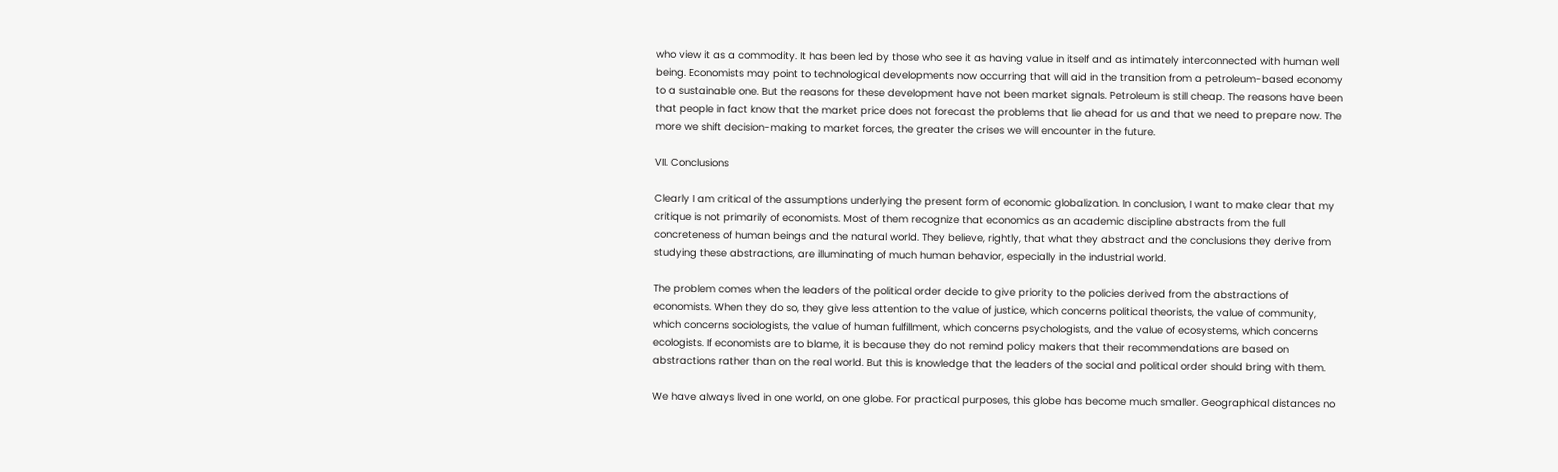who view it as a commodity. It has been led by those who see it as having value in itself and as intimately interconnected with human well being. Economists may point to technological developments now occurring that will aid in the transition from a petroleum-based economy to a sustainable one. But the reasons for these development have not been market signals. Petroleum is still cheap. The reasons have been that people in fact know that the market price does not forecast the problems that lie ahead for us and that we need to prepare now. The more we shift decision-making to market forces, the greater the crises we will encounter in the future.

VII. Conclusions

Clearly I am critical of the assumptions underlying the present form of economic globalization. In conclusion, I want to make clear that my critique is not primarily of economists. Most of them recognize that economics as an academic discipline abstracts from the full concreteness of human beings and the natural world. They believe, rightly, that what they abstract and the conclusions they derive from studying these abstractions, are illuminating of much human behavior, especially in the industrial world.

The problem comes when the leaders of the political order decide to give priority to the policies derived from the abstractions of economists. When they do so, they give less attention to the value of justice, which concerns political theorists, the value of community, which concerns sociologists, the value of human fulfillment, which concerns psychologists, and the value of ecosystems, which concerns ecologists. If economists are to blame, it is because they do not remind policy makers that their recommendations are based on abstractions rather than on the real world. But this is knowledge that the leaders of the social and political order should bring with them.

We have always lived in one world, on one globe. For practical purposes, this globe has become much smaller. Geographical distances no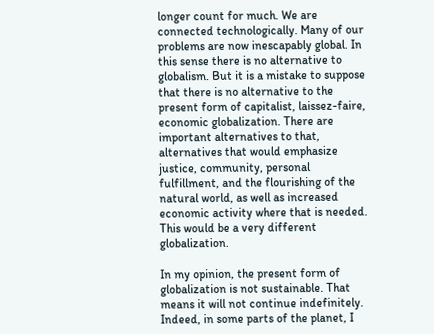longer count for much. We are connected technologically. Many of our problems are now inescapably global. In this sense there is no alternative to globalism. But it is a mistake to suppose that there is no alternative to the present form of capitalist, laissez-faire, economic globalization. There are important alternatives to that, alternatives that would emphasize justice, community, personal fulfillment, and the flourishing of the natural world, as well as increased economic activity where that is needed. This would be a very different globalization.

In my opinion, the present form of globalization is not sustainable. That means it will not continue indefinitely. Indeed, in some parts of the planet, I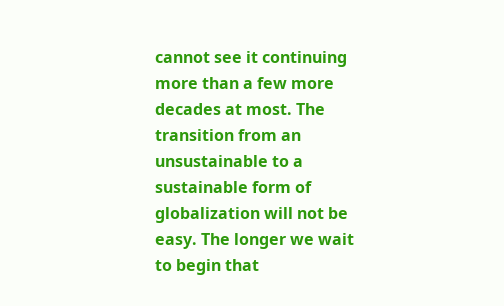cannot see it continuing more than a few more decades at most. The transition from an unsustainable to a sustainable form of globalization will not be easy. The longer we wait to begin that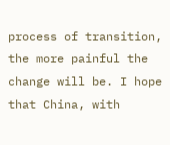process of transition, the more painful the change will be. I hope that China, with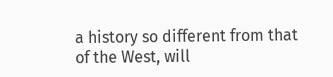a history so different from that of the West, will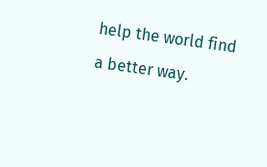help the world find a better way.